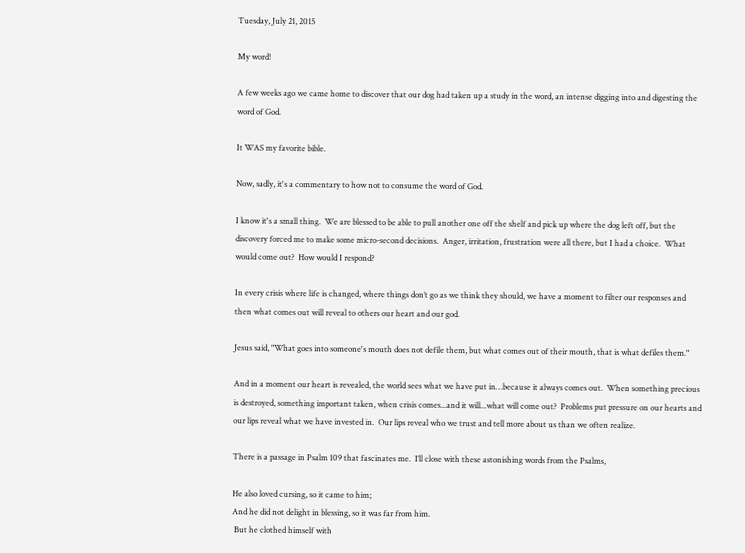Tuesday, July 21, 2015

My word!

A few weeks ago we came home to discover that our dog had taken up a study in the word, an intense digging into and digesting the word of God.

It WAS my favorite bible.

Now, sadly, it's a commentary to how not to consume the word of God.

I know it's a small thing.  We are blessed to be able to pull another one off the shelf and pick up where the dog left off, but the discovery forced me to make some micro-second decisions.  Anger, irritation, frustration were all there, but I had a choice.  What would come out?  How would I respond?

In every crisis where life is changed, where things don’t go as we think they should, we have a moment to filter our responses and then what comes out will reveal to others our heart and our god.

Jesus said, "What goes into someone's mouth does not defile them, but what comes out of their mouth, that is what defiles them."

And in a moment our heart is revealed, the world sees what we have put in…because it always comes out.  When something precious is destroyed, something important taken, when crisis comes...and it will...what will come out?  Problems put pressure on our hearts and our lips reveal what we have invested in.  Our lips reveal who we trust and tell more about us than we often realize.

There is a passage in Psalm 109 that fascinates me.  I’ll close with these astonishing words from the Psalms,

He also loved cursing, so it came to him;
And he did not delight in blessing, so it was far from him.
 But he clothed himself with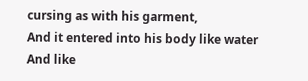cursing as with his garment,
And it entered into his body like water
And like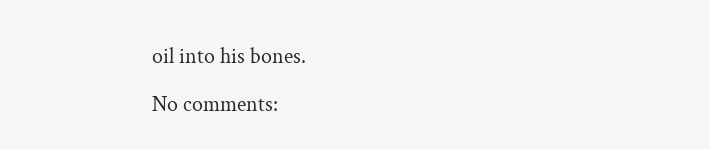oil into his bones.

No comments: